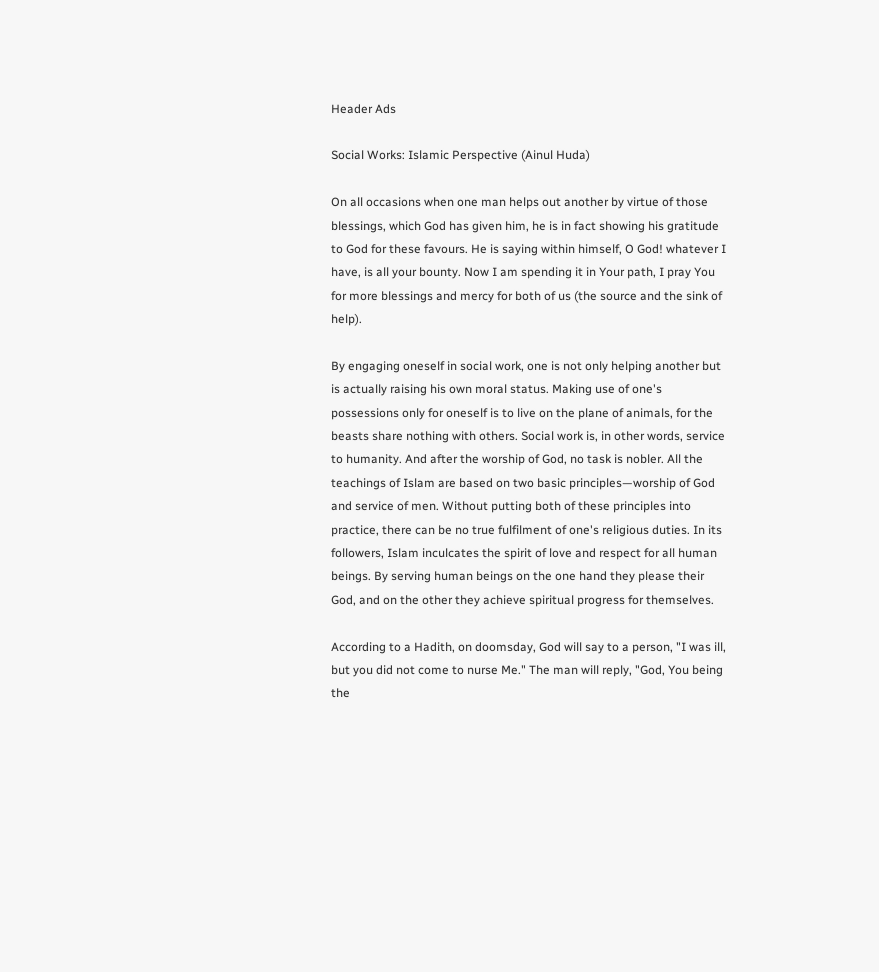Header Ads

Social Works: Islamic Perspective (Ainul Huda)

On all occasions when one man helps out another by virtue of those blessings, which God has given him, he is in fact showing his gratitude to God for these favours. He is saying within himself, O God! whatever I have, is all your bounty. Now I am spending it in Your path, I pray You for more blessings and mercy for both of us (the source and the sink of help).

By engaging oneself in social work, one is not only helping another but is actually raising his own moral status. Making use of one's possessions only for oneself is to live on the plane of animals, for the beasts share nothing with others. Social work is, in other words, service to humanity. And after the worship of God, no task is nobler. All the teachings of Islam are based on two basic principles—worship of God and service of men. Without putting both of these principles into practice, there can be no true fulfilment of one's religious duties. In its followers, Islam inculcates the spirit of love and respect for all human beings. By serving human beings on the one hand they please their God, and on the other they achieve spiritual progress for themselves.

According to a Hadith, on doomsday, God will say to a person, "I was ill, but you did not come to nurse Me." The man will reply, "God, You being the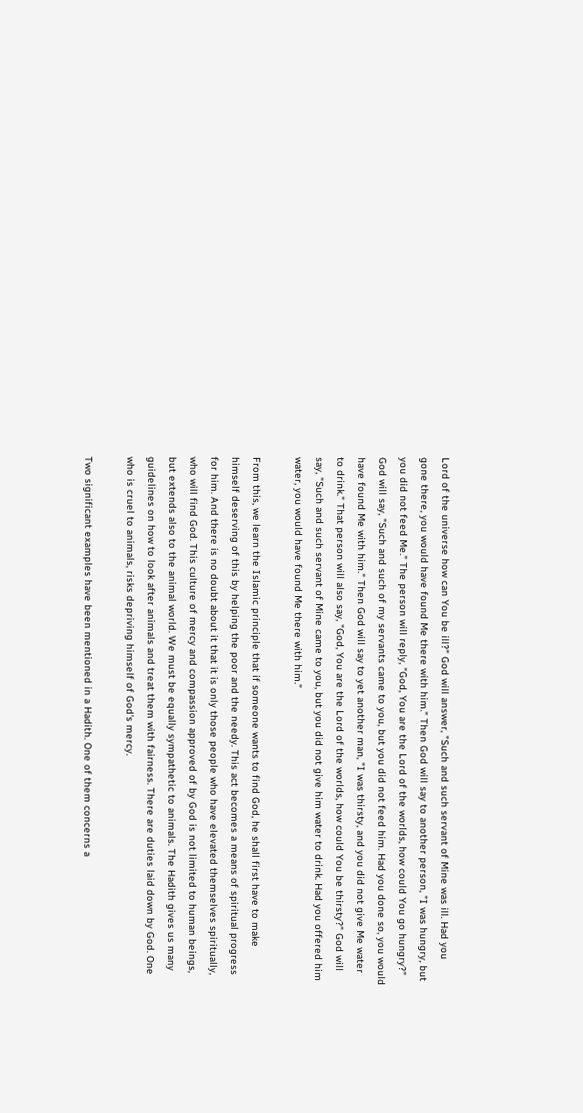Lord of the universe how can You be ill?" God will answer, "Such and such servant of Mine was ill. Had you gone there, you would have found Me there with him." Then God will say to another person, "I was hungry, but you did not feed Me." The person will reply, "God, You are the Lord of the worlds, how could You go hungry?" God will say, "Such and such of my servants came to you, but you did not feed him. Had you done so, you would have found Me with him." Then God will say to yet another man, "I was thirsty, and you did not give Me water to drink." That person will also say, "God, You are the Lord of the worlds, how could You be thirsty?" God will say, "Such and such servant of Mine came to you, but you did not give him water to drink. Had you offered him water, you would have found Me there with him."

From this, we learn the Islamic principle that if someone wants to find God, he shall first have to make himself deserving of this by helping the poor and the needy. This act becomes a means of spiritual progress for him. And there is no doubt about it that it is only those people who have elevated themselves spiritually, who will find God. This culture of mercy and compassion approved of by God is not limited to human beings, but extends also to the animal world. We must be equally sympathetic to animals. The Hadith gives us many guidelines on how to look after animals and treat them with fairness. There are duties laid down by God. One who is cruel to animals, risks depriving himself of God's mercy.

Two significant examples have been mentioned in a Hadith. One of them concerns a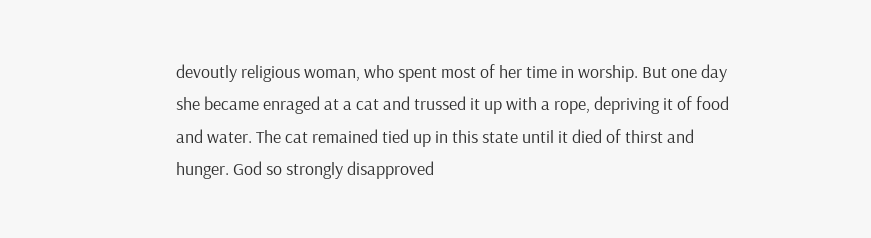devoutly religious woman, who spent most of her time in worship. But one day she became enraged at a cat and trussed it up with a rope, depriving it of food and water. The cat remained tied up in this state until it died of thirst and hunger. God so strongly disapproved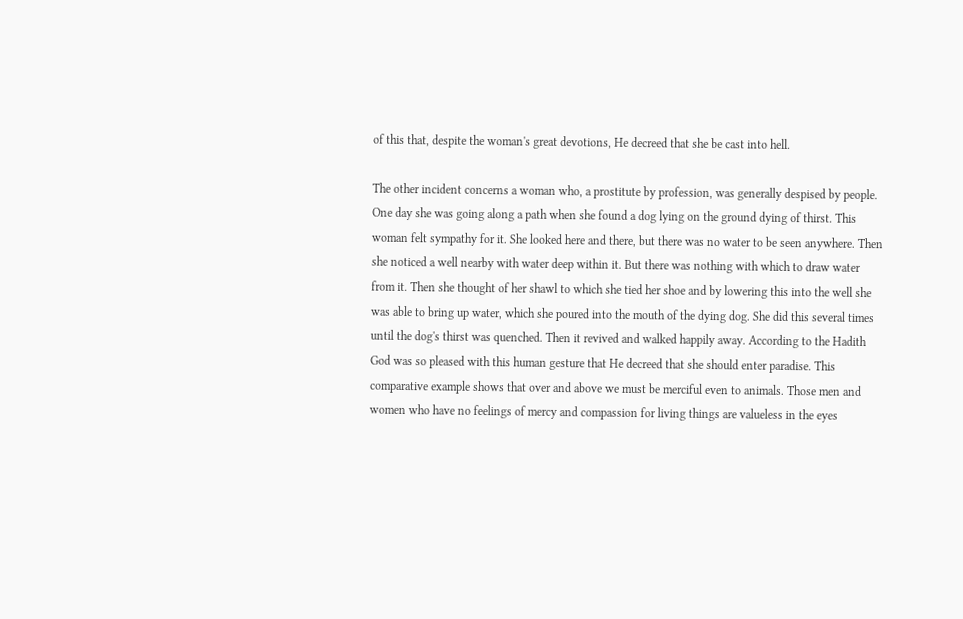of this that, despite the woman's great devotions, He decreed that she be cast into hell.

The other incident concerns a woman who, a prostitute by profession, was generally despised by people. One day she was going along a path when she found a dog lying on the ground dying of thirst. This woman felt sympathy for it. She looked here and there, but there was no water to be seen anywhere. Then she noticed a well nearby with water deep within it. But there was nothing with which to draw water from it. Then she thought of her shawl to which she tied her shoe and by lowering this into the well she was able to bring up water, which she poured into the mouth of the dying dog. She did this several times until the dog's thirst was quenched. Then it revived and walked happily away. According to the Hadith God was so pleased with this human gesture that He decreed that she should enter paradise. This comparative example shows that over and above we must be merciful even to animals. Those men and women who have no feelings of mercy and compassion for living things are valueless in the eyes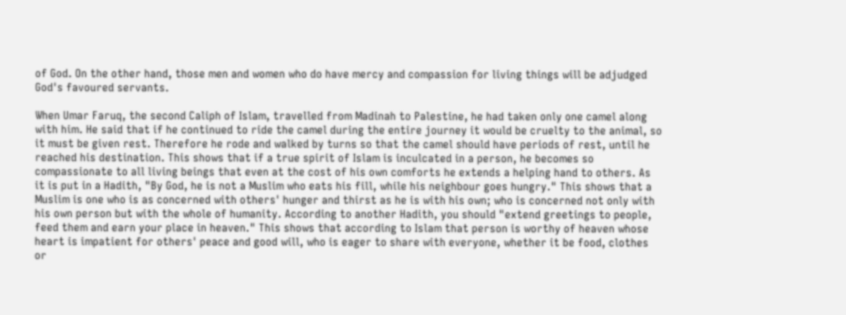of God. On the other hand, those men and women who do have mercy and compassion for living things will be adjudged God's favoured servants.

When Umar Faruq, the second Caliph of Islam, travelled from Madinah to Palestine, he had taken only one camel along with him. He said that if he continued to ride the camel during the entire journey it would be cruelty to the animal, so it must be given rest. Therefore he rode and walked by turns so that the camel should have periods of rest, until he reached his destination. This shows that if a true spirit of Islam is inculcated in a person, he becomes so compassionate to all living beings that even at the cost of his own comforts he extends a helping hand to others. As it is put in a Hadith, "By God, he is not a Muslim who eats his fill, while his neighbour goes hungry." This shows that a Muslim is one who is as concerned with others' hunger and thirst as he is with his own; who is concerned not only with his own person but with the whole of humanity. According to another Hadith, you should "extend greetings to people, feed them and earn your place in heaven." This shows that according to Islam that person is worthy of heaven whose heart is impatient for others' peace and good will, who is eager to share with everyone, whether it be food, clothes or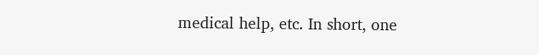medical help, etc. In short, one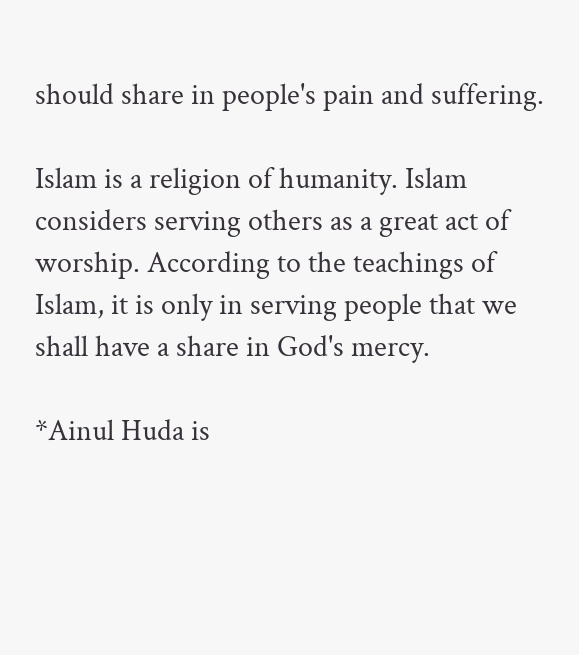should share in people's pain and suffering.

Islam is a religion of humanity. Islam considers serving others as a great act of worship. According to the teachings of Islam, it is only in serving people that we shall have a share in God's mercy.

*Ainul Huda is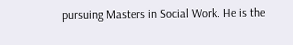pursuing Masters in Social Work. He is the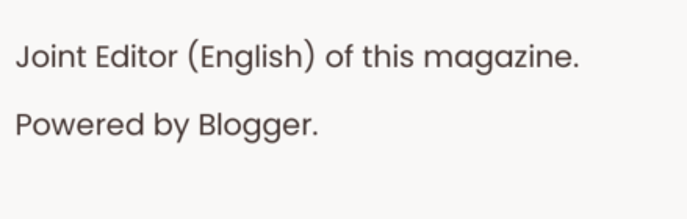Joint Editor (English) of this magazine.
Powered by Blogger.